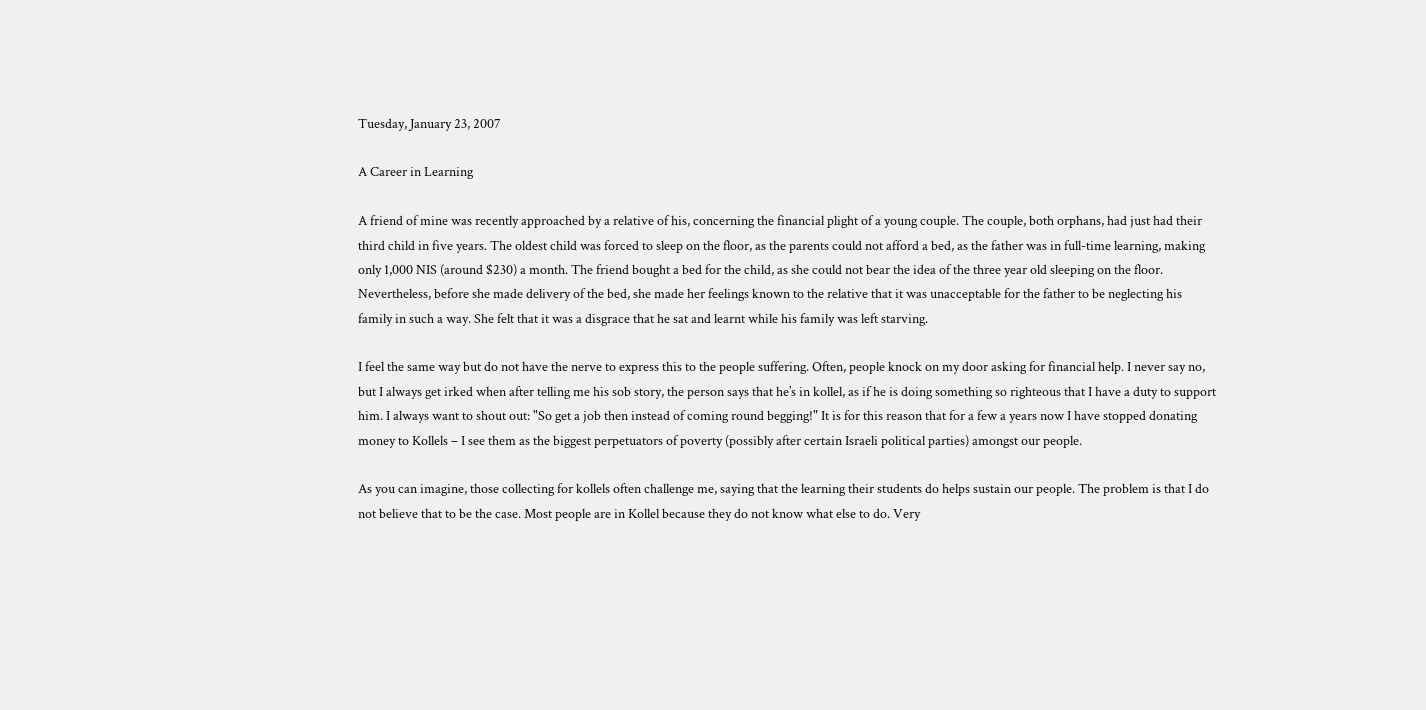Tuesday, January 23, 2007

A Career in Learning

A friend of mine was recently approached by a relative of his, concerning the financial plight of a young couple. The couple, both orphans, had just had their third child in five years. The oldest child was forced to sleep on the floor, as the parents could not afford a bed, as the father was in full-time learning, making only 1,000 NIS (around $230) a month. The friend bought a bed for the child, as she could not bear the idea of the three year old sleeping on the floor. Nevertheless, before she made delivery of the bed, she made her feelings known to the relative that it was unacceptable for the father to be neglecting his family in such a way. She felt that it was a disgrace that he sat and learnt while his family was left starving.

I feel the same way but do not have the nerve to express this to the people suffering. Often, people knock on my door asking for financial help. I never say no, but I always get irked when after telling me his sob story, the person says that he’s in kollel, as if he is doing something so righteous that I have a duty to support him. I always want to shout out: "So get a job then instead of coming round begging!" It is for this reason that for a few a years now I have stopped donating money to Kollels – I see them as the biggest perpetuators of poverty (possibly after certain Israeli political parties) amongst our people.

As you can imagine, those collecting for kollels often challenge me, saying that the learning their students do helps sustain our people. The problem is that I do not believe that to be the case. Most people are in Kollel because they do not know what else to do. Very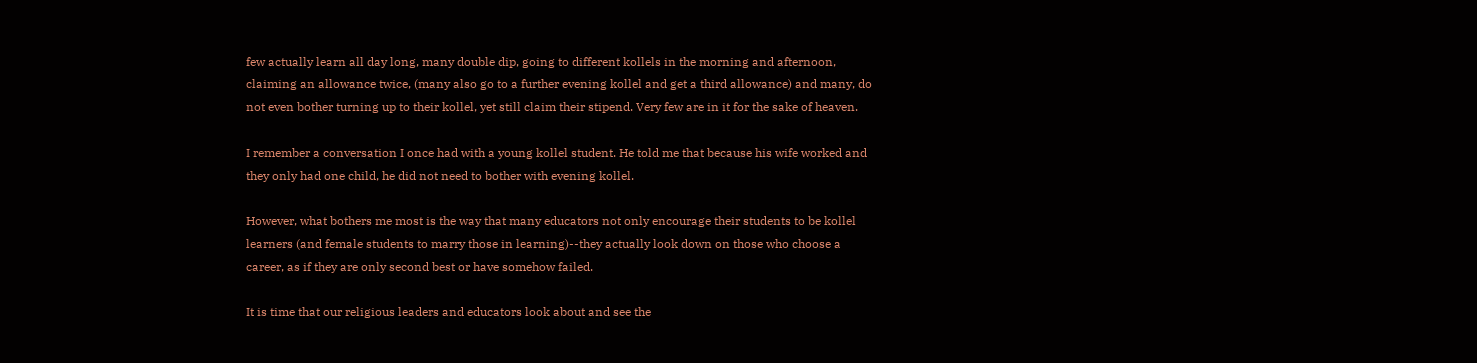few actually learn all day long, many double dip, going to different kollels in the morning and afternoon, claiming an allowance twice, (many also go to a further evening kollel and get a third allowance) and many, do not even bother turning up to their kollel, yet still claim their stipend. Very few are in it for the sake of heaven.

I remember a conversation I once had with a young kollel student. He told me that because his wife worked and they only had one child, he did not need to bother with evening kollel.

However, what bothers me most is the way that many educators not only encourage their students to be kollel learners (and female students to marry those in learning)--they actually look down on those who choose a career, as if they are only second best or have somehow failed.

It is time that our religious leaders and educators look about and see the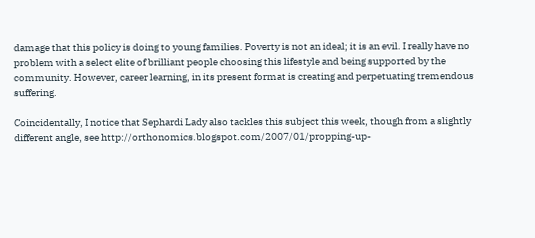damage that this policy is doing to young families. Poverty is not an ideal; it is an evil. I really have no problem with a select elite of brilliant people choosing this lifestyle and being supported by the community. However, career learning, in its present format is creating and perpetuating tremendous suffering.

Coincidentally, I notice that Sephardi Lady also tackles this subject this week, though from a slightly different angle, see http://orthonomics.blogspot.com/2007/01/propping-up-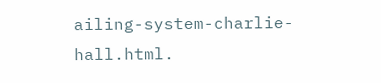ailing-system-charlie-hall.html.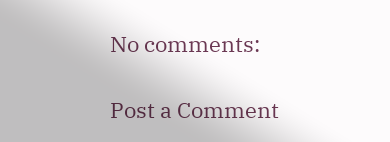No comments:

Post a Comment